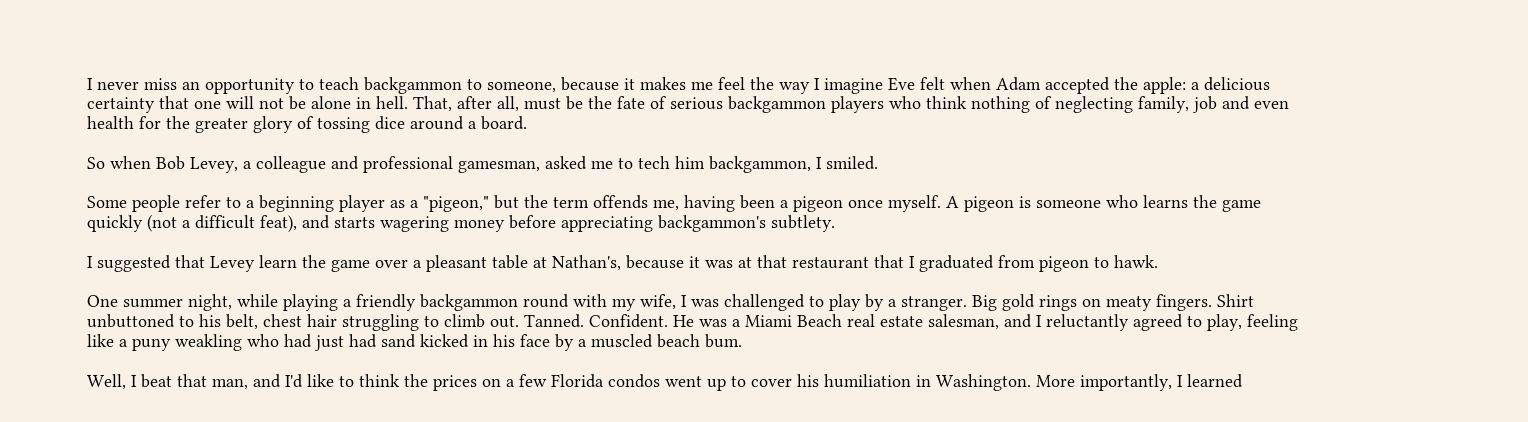I never miss an opportunity to teach backgammon to someone, because it makes me feel the way I imagine Eve felt when Adam accepted the apple: a delicious certainty that one will not be alone in hell. That, after all, must be the fate of serious backgammon players who think nothing of neglecting family, job and even health for the greater glory of tossing dice around a board.

So when Bob Levey, a colleague and professional gamesman, asked me to tech him backgammon, I smiled.

Some people refer to a beginning player as a "pigeon," but the term offends me, having been a pigeon once myself. A pigeon is someone who learns the game quickly (not a difficult feat), and starts wagering money before appreciating backgammon's subtlety.

I suggested that Levey learn the game over a pleasant table at Nathan's, because it was at that restaurant that I graduated from pigeon to hawk.

One summer night, while playing a friendly backgammon round with my wife, I was challenged to play by a stranger. Big gold rings on meaty fingers. Shirt unbuttoned to his belt, chest hair struggling to climb out. Tanned. Confident. He was a Miami Beach real estate salesman, and I reluctantly agreed to play, feeling like a puny weakling who had just had sand kicked in his face by a muscled beach bum.

Well, I beat that man, and I'd like to think the prices on a few Florida condos went up to cover his humiliation in Washington. More importantly, I learned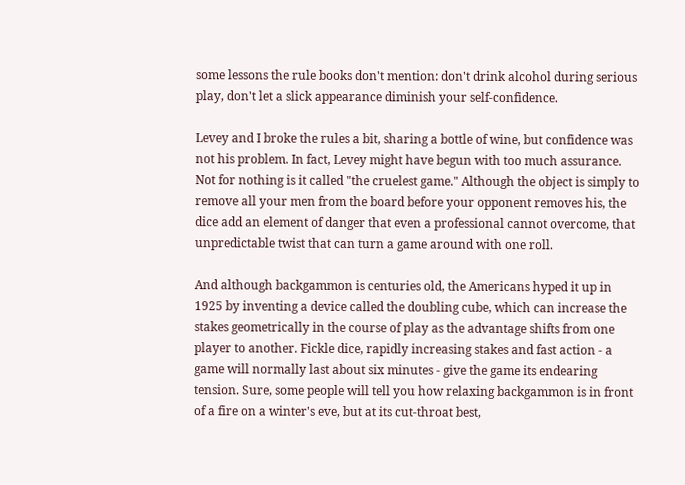some lessons the rule books don't mention: don't drink alcohol during serious play, don't let a slick appearance diminish your self-confidence.

Levey and I broke the rules a bit, sharing a bottle of wine, but confidence was not his problem. In fact, Levey might have begun with too much assurance. Not for nothing is it called "the cruelest game." Although the object is simply to remove all your men from the board before your opponent removes his, the dice add an element of danger that even a professional cannot overcome, that unpredictable twist that can turn a game around with one roll.

And although backgammon is centuries old, the Americans hyped it up in 1925 by inventing a device called the doubling cube, which can increase the stakes geometrically in the course of play as the advantage shifts from one player to another. Fickle dice, rapidly increasing stakes and fast action - a game will normally last about six minutes - give the game its endearing tension. Sure, some people will tell you how relaxing backgammon is in front of a fire on a winter's eve, but at its cut-throat best,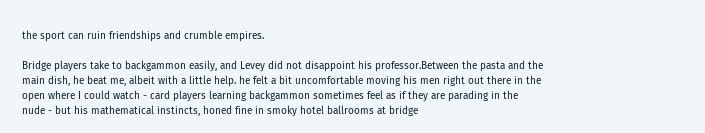the sport can ruin friendships and crumble empires.

Bridge players take to backgammon easily, and Levey did not disappoint his professor.Between the pasta and the main dish, he beat me, albeit with a little help. he felt a bit uncomfortable moving his men right out there in the open where I could watch - card players learning backgammon sometimes feel as if they are parading in the nude - but his mathematical instincts, honed fine in smoky hotel ballrooms at bridge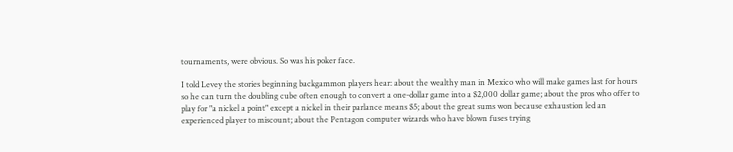tournaments, were obvious. So was his poker face.

I told Levey the stories beginning backgammon players hear: about the wealthy man in Mexico who will make games last for hours so he can turn the doubling cube often enough to convert a one-dollar game into a $2,000 dollar game; about the pros who offer to play for "a nickel a point" except a nickel in their parlance means $5; about the great sums won because exhaustion led an experienced player to miscount; about the Pentagon computer wizards who have blown fuses trying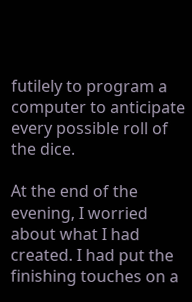futilely to program a computer to anticipate every possible roll of the dice.

At the end of the evening, I worried about what I had created. I had put the finishing touches on a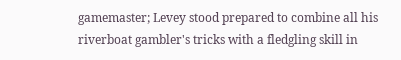gamemaster; Levey stood prepared to combine all his riverboat gambler's tricks with a fledgling skill in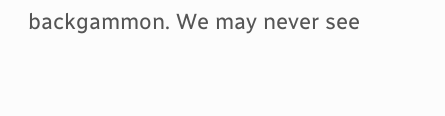backgammon. We may never see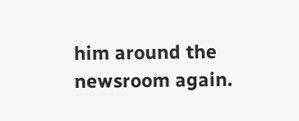him around the newsroom again.